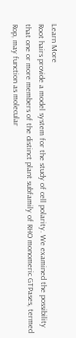Learn More
Root hairs provide a model system for the study of cell polarity. We examined the possibility that one or more members of the distinct plant subfamily of RHO monomeric GTPases, termed Rop, may function as molecular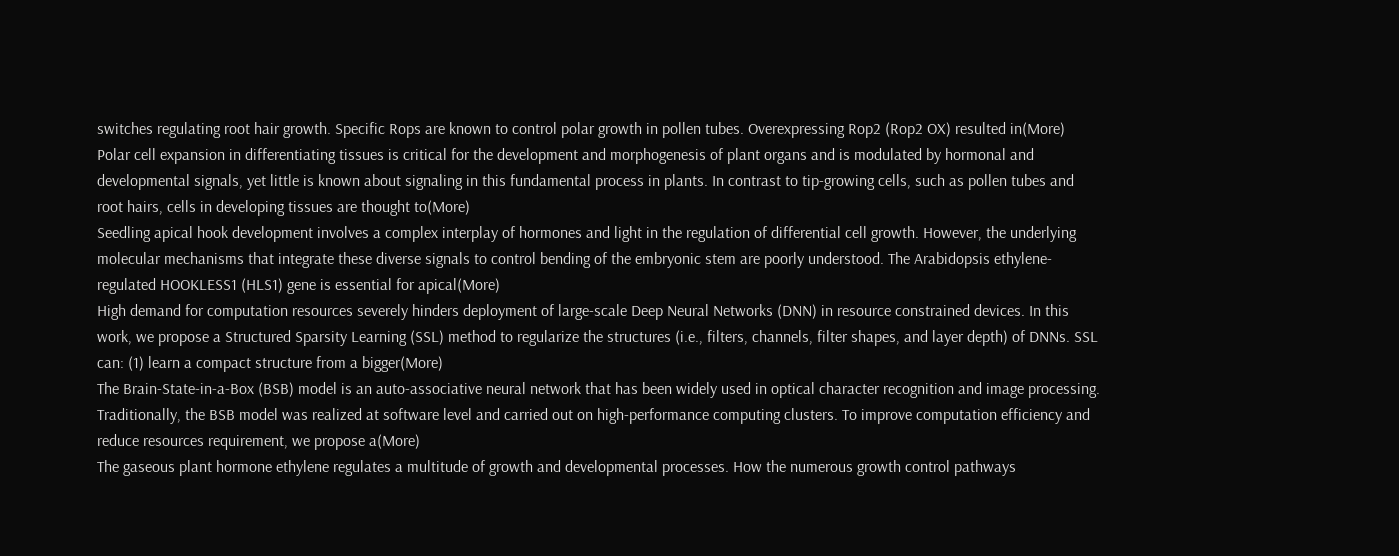switches regulating root hair growth. Specific Rops are known to control polar growth in pollen tubes. Overexpressing Rop2 (Rop2 OX) resulted in(More)
Polar cell expansion in differentiating tissues is critical for the development and morphogenesis of plant organs and is modulated by hormonal and developmental signals, yet little is known about signaling in this fundamental process in plants. In contrast to tip-growing cells, such as pollen tubes and root hairs, cells in developing tissues are thought to(More)
Seedling apical hook development involves a complex interplay of hormones and light in the regulation of differential cell growth. However, the underlying molecular mechanisms that integrate these diverse signals to control bending of the embryonic stem are poorly understood. The Arabidopsis ethylene-regulated HOOKLESS1 (HLS1) gene is essential for apical(More)
High demand for computation resources severely hinders deployment of large-scale Deep Neural Networks (DNN) in resource constrained devices. In this work, we propose a Structured Sparsity Learning (SSL) method to regularize the structures (i.e., filters, channels, filter shapes, and layer depth) of DNNs. SSL can: (1) learn a compact structure from a bigger(More)
The Brain-State-in-a-Box (BSB) model is an auto-associative neural network that has been widely used in optical character recognition and image processing. Traditionally, the BSB model was realized at software level and carried out on high-performance computing clusters. To improve computation efficiency and reduce resources requirement, we propose a(More)
The gaseous plant hormone ethylene regulates a multitude of growth and developmental processes. How the numerous growth control pathways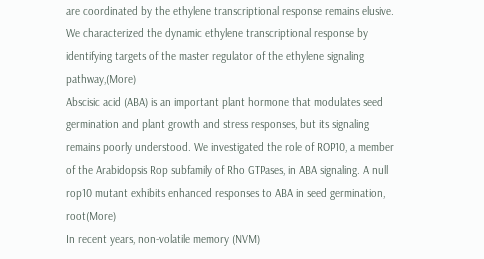are coordinated by the ethylene transcriptional response remains elusive. We characterized the dynamic ethylene transcriptional response by identifying targets of the master regulator of the ethylene signaling pathway,(More)
Abscisic acid (ABA) is an important plant hormone that modulates seed germination and plant growth and stress responses, but its signaling remains poorly understood. We investigated the role of ROP10, a member of the Arabidopsis Rop subfamily of Rho GTPases, in ABA signaling. A null rop10 mutant exhibits enhanced responses to ABA in seed germination, root(More)
In recent years, non-volatile memory (NVM)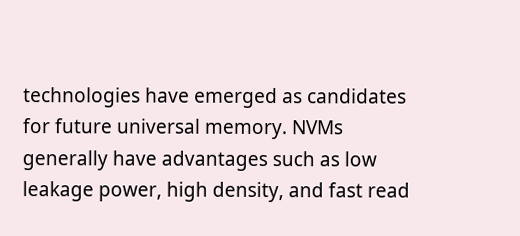technologies have emerged as candidates for future universal memory. NVMs generally have advantages such as low leakage power, high density, and fast read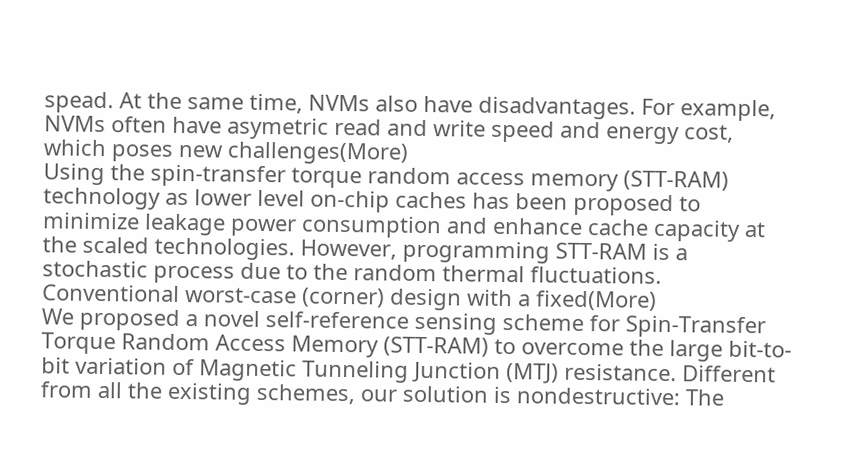spead. At the same time, NVMs also have disadvantages. For example, NVMs often have asymetric read and write speed and energy cost, which poses new challenges(More)
Using the spin-transfer torque random access memory (STT-RAM) technology as lower level on-chip caches has been proposed to minimize leakage power consumption and enhance cache capacity at the scaled technologies. However, programming STT-RAM is a stochastic process due to the random thermal fluctuations. Conventional worst-case (corner) design with a fixed(More)
We proposed a novel self-reference sensing scheme for Spin-Transfer Torque Random Access Memory (STT-RAM) to overcome the large bit-to-bit variation of Magnetic Tunneling Junction (MTJ) resistance. Different from all the existing schemes, our solution is nondestructive: The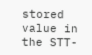stored value in the STT-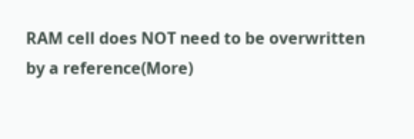RAM cell does NOT need to be overwritten by a reference(More)